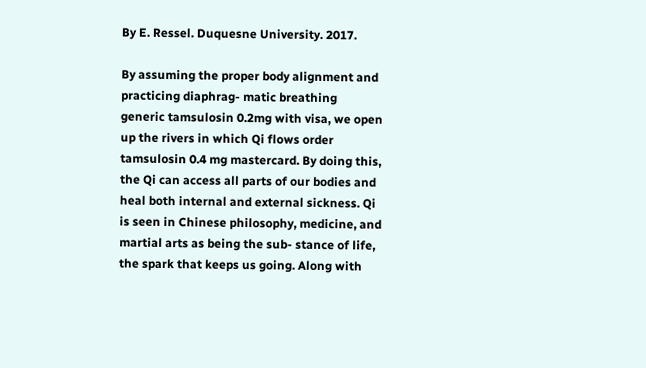By E. Ressel. Duquesne University. 2017.

By assuming the proper body alignment and practicing diaphrag- matic breathing generic tamsulosin 0.2mg with visa, we open up the rivers in which Qi flows order tamsulosin 0.4 mg mastercard. By doing this, the Qi can access all parts of our bodies and heal both internal and external sickness. Qi is seen in Chinese philosophy, medicine, and martial arts as being the sub- stance of life, the spark that keeps us going. Along with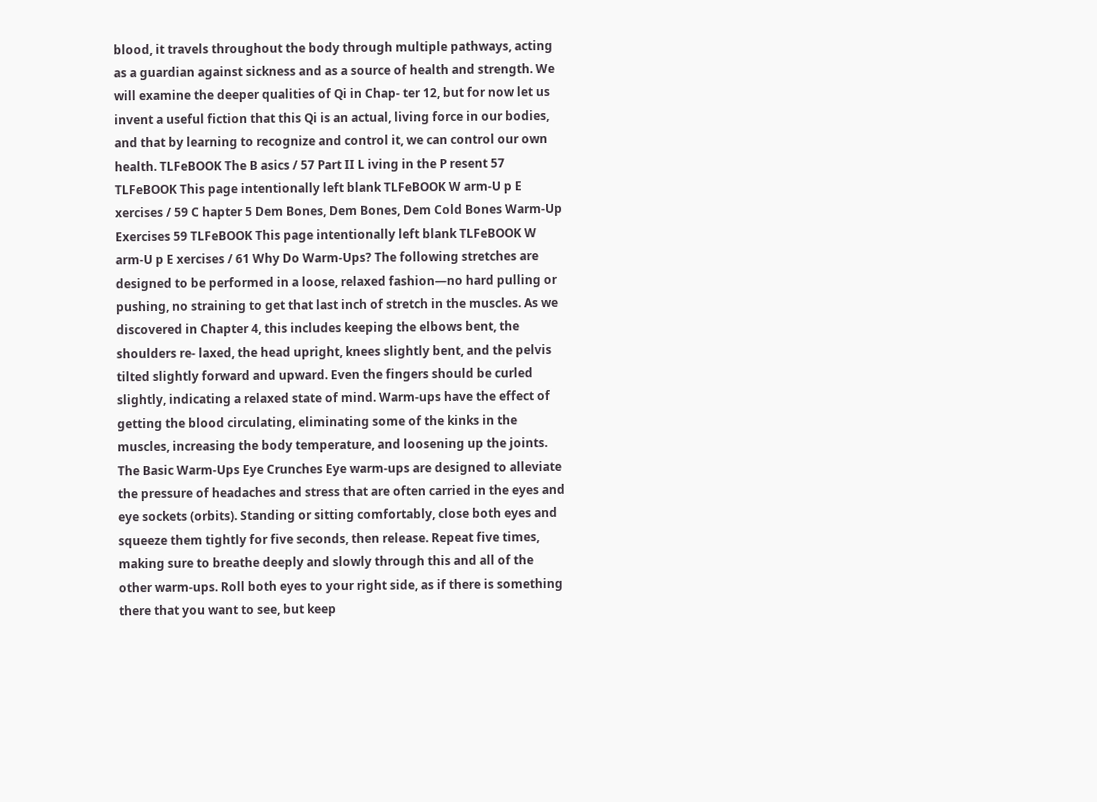blood, it travels throughout the body through multiple pathways, acting as a guardian against sickness and as a source of health and strength. We will examine the deeper qualities of Qi in Chap- ter 12, but for now let us invent a useful fiction that this Qi is an actual, living force in our bodies, and that by learning to recognize and control it, we can control our own health. TLFeBOOK The B asics / 57 Part II L iving in the P resent 57 TLFeBOOK This page intentionally left blank TLFeBOOK W arm-U p E xercises / 59 C hapter 5 Dem Bones, Dem Bones, Dem Cold Bones Warm-Up Exercises 59 TLFeBOOK This page intentionally left blank TLFeBOOK W arm-U p E xercises / 61 Why Do Warm-Ups? The following stretches are designed to be performed in a loose, relaxed fashion—no hard pulling or pushing, no straining to get that last inch of stretch in the muscles. As we discovered in Chapter 4, this includes keeping the elbows bent, the shoulders re- laxed, the head upright, knees slightly bent, and the pelvis tilted slightly forward and upward. Even the fingers should be curled slightly, indicating a relaxed state of mind. Warm-ups have the effect of getting the blood circulating, eliminating some of the kinks in the muscles, increasing the body temperature, and loosening up the joints. The Basic Warm-Ups Eye Crunches Eye warm-ups are designed to alleviate the pressure of headaches and stress that are often carried in the eyes and eye sockets (orbits). Standing or sitting comfortably, close both eyes and squeeze them tightly for five seconds, then release. Repeat five times, making sure to breathe deeply and slowly through this and all of the other warm-ups. Roll both eyes to your right side, as if there is something there that you want to see, but keep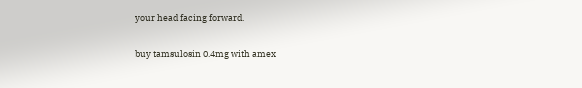your head facing forward.

buy tamsulosin 0.4mg with amex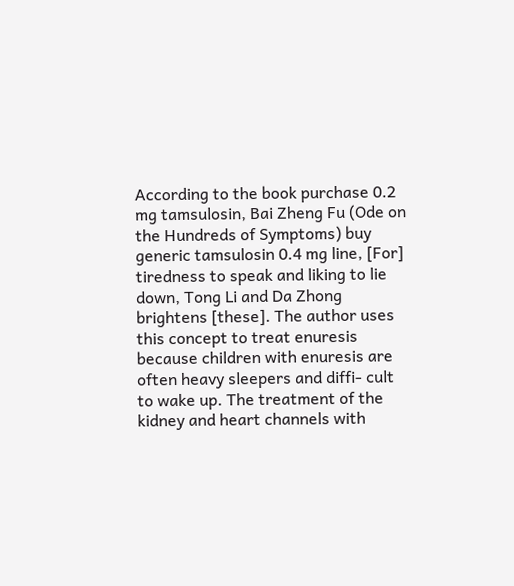According to the book purchase 0.2 mg tamsulosin, Bai Zheng Fu (Ode on the Hundreds of Symptoms) buy generic tamsulosin 0.4 mg line, [For] tiredness to speak and liking to lie down, Tong Li and Da Zhong brightens [these]. The author uses this concept to treat enuresis because children with enuresis are often heavy sleepers and diffi- cult to wake up. The treatment of the kidney and heart channels with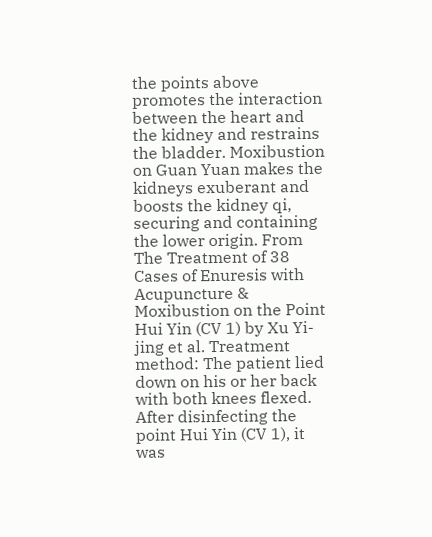the points above promotes the interaction between the heart and the kidney and restrains the bladder. Moxibustion on Guan Yuan makes the kidneys exuberant and boosts the kidney qi, securing and containing the lower origin. From The Treatment of 38 Cases of Enuresis with Acupuncture & Moxibustion on the Point Hui Yin (CV 1) by Xu Yi-jing et al. Treatment method: The patient lied down on his or her back with both knees flexed. After disinfecting the point Hui Yin (CV 1), it was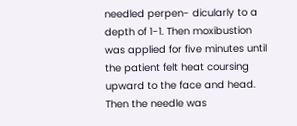needled perpen- dicularly to a depth of 1-1. Then moxibustion was applied for five minutes until the patient felt heat coursing upward to the face and head. Then the needle was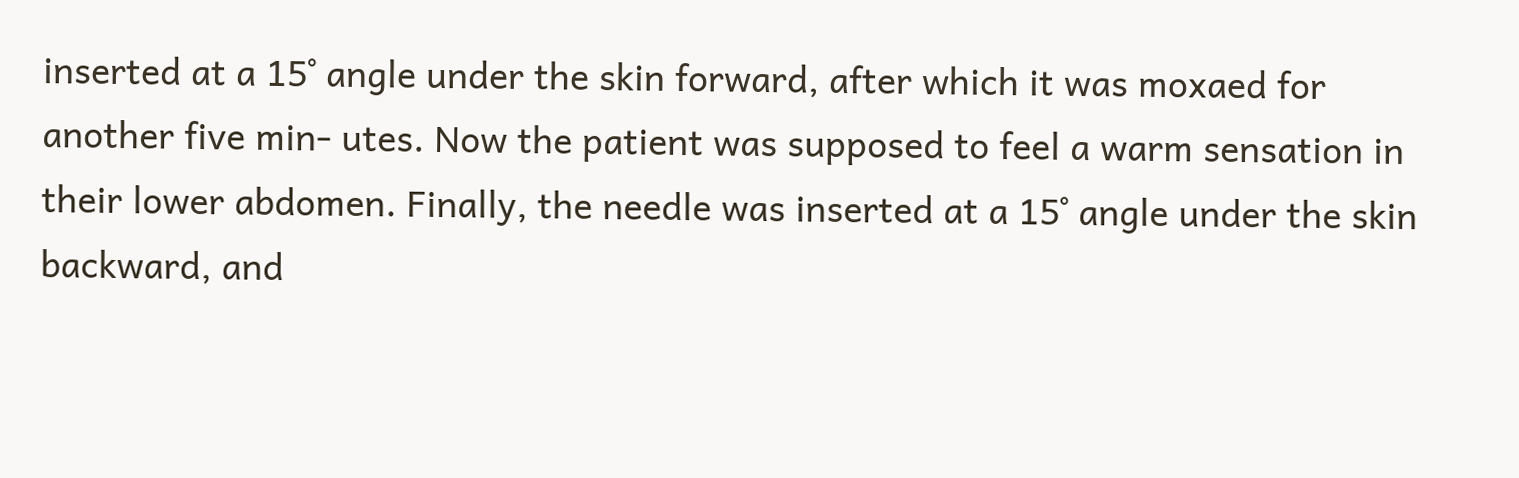inserted at a 15˚ angle under the skin forward, after which it was moxaed for another five min- utes. Now the patient was supposed to feel a warm sensation in their lower abdomen. Finally, the needle was inserted at a 15˚ angle under the skin backward, and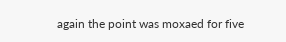again the point was moxaed for five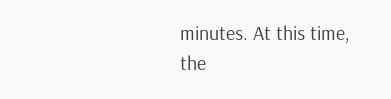minutes. At this time, the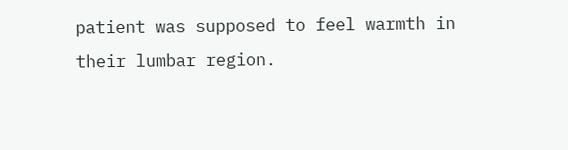patient was supposed to feel warmth in their lumbar region.